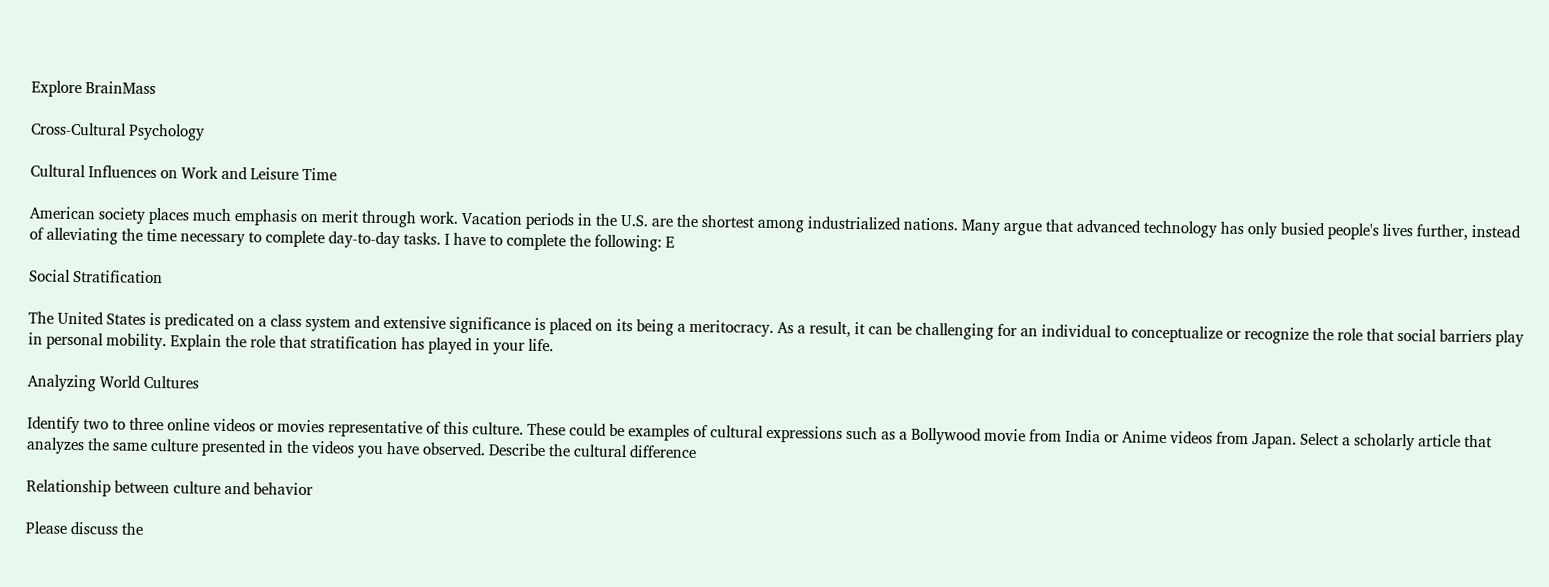Explore BrainMass

Cross-Cultural Psychology

Cultural Influences on Work and Leisure Time

American society places much emphasis on merit through work. Vacation periods in the U.S. are the shortest among industrialized nations. Many argue that advanced technology has only busied people's lives further, instead of alleviating the time necessary to complete day-to-day tasks. I have to complete the following: E

Social Stratification

The United States is predicated on a class system and extensive significance is placed on its being a meritocracy. As a result, it can be challenging for an individual to conceptualize or recognize the role that social barriers play in personal mobility. Explain the role that stratification has played in your life.

Analyzing World Cultures

Identify two to three online videos or movies representative of this culture. These could be examples of cultural expressions such as a Bollywood movie from India or Anime videos from Japan. Select a scholarly article that analyzes the same culture presented in the videos you have observed. Describe the cultural difference

Relationship between culture and behavior

Please discuss the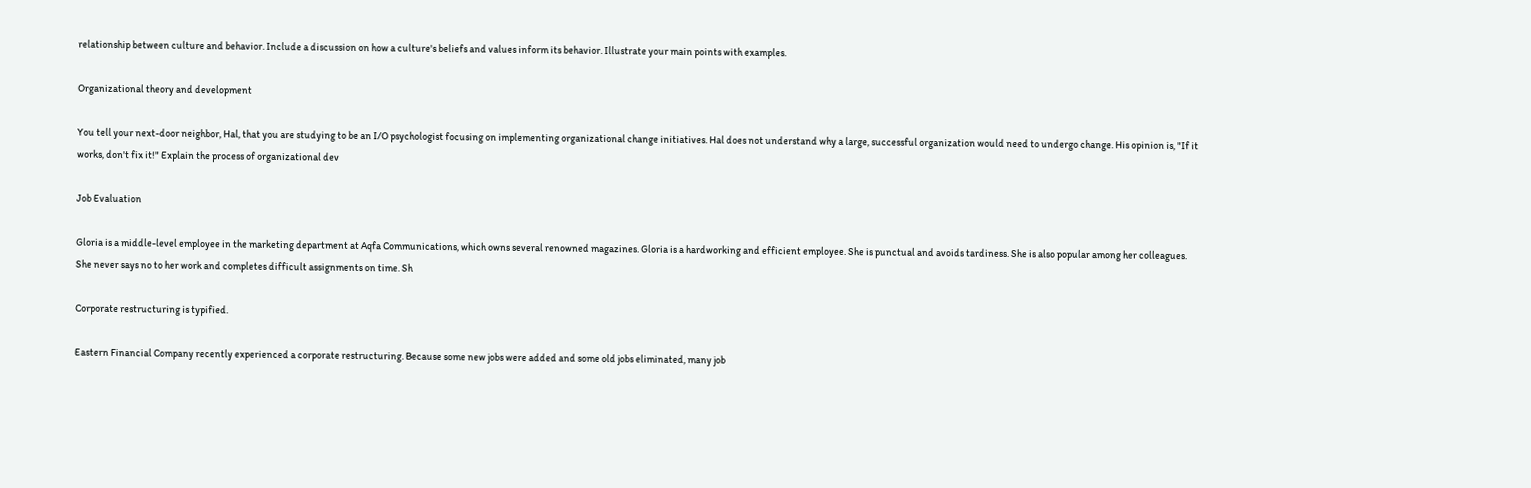relationship between culture and behavior. Include a discussion on how a culture's beliefs and values inform its behavior. Illustrate your main points with examples.

Organizational theory and development

You tell your next-door neighbor, Hal, that you are studying to be an I/O psychologist focusing on implementing organizational change initiatives. Hal does not understand why a large, successful organization would need to undergo change. His opinion is, "If it works, don't fix it!" Explain the process of organizational dev

Job Evaluation

Gloria is a middle-level employee in the marketing department at Aqfa Communications, which owns several renowned magazines. Gloria is a hardworking and efficient employee. She is punctual and avoids tardiness. She is also popular among her colleagues. She never says no to her work and completes difficult assignments on time. Sh

Corporate restructuring is typified.

Eastern Financial Company recently experienced a corporate restructuring. Because some new jobs were added and some old jobs eliminated, many job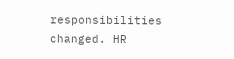responsibilities changed. HR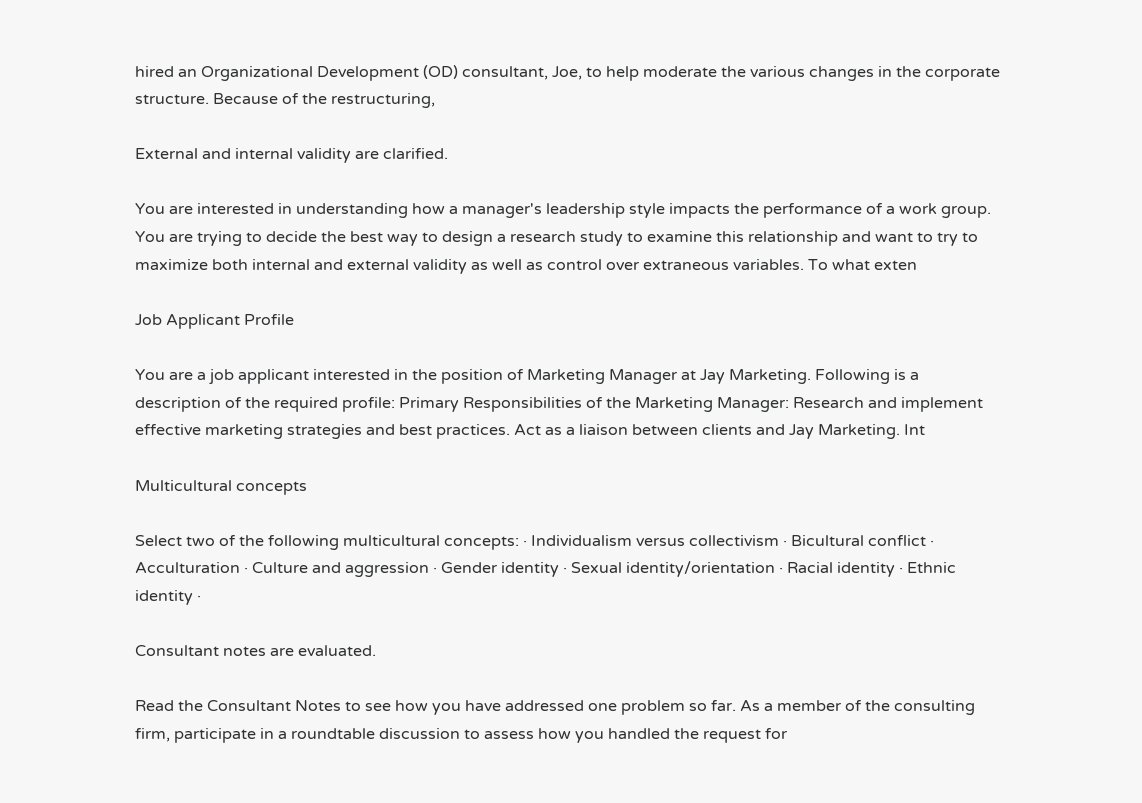hired an Organizational Development (OD) consultant, Joe, to help moderate the various changes in the corporate structure. Because of the restructuring,

External and internal validity are clarified.

You are interested in understanding how a manager's leadership style impacts the performance of a work group. You are trying to decide the best way to design a research study to examine this relationship and want to try to maximize both internal and external validity as well as control over extraneous variables. To what exten

Job Applicant Profile

You are a job applicant interested in the position of Marketing Manager at Jay Marketing. Following is a description of the required profile: Primary Responsibilities of the Marketing Manager: Research and implement effective marketing strategies and best practices. Act as a liaison between clients and Jay Marketing. Int

Multicultural concepts

Select two of the following multicultural concepts: · Individualism versus collectivism · Bicultural conflict · Acculturation · Culture and aggression · Gender identity · Sexual identity/orientation · Racial identity · Ethnic identity ·

Consultant notes are evaluated.

Read the Consultant Notes to see how you have addressed one problem so far. As a member of the consulting firm, participate in a roundtable discussion to assess how you handled the request for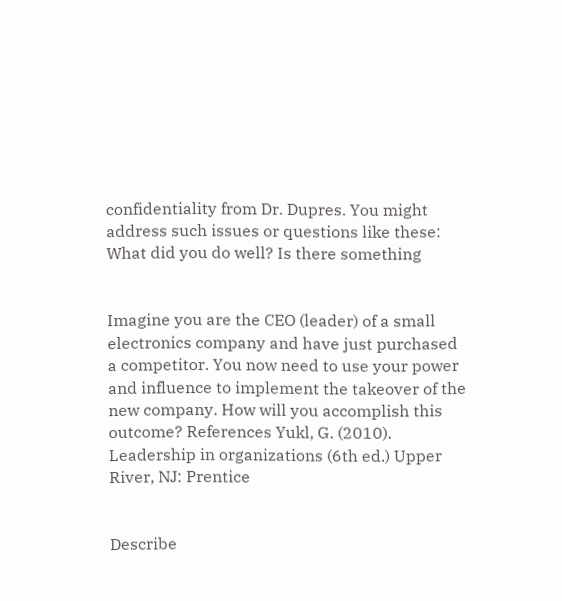confidentiality from Dr. Dupres. You might address such issues or questions like these: What did you do well? Is there something


Imagine you are the CEO (leader) of a small electronics company and have just purchased a competitor. You now need to use your power and influence to implement the takeover of the new company. How will you accomplish this outcome? References Yukl, G. (2010). Leadership in organizations (6th ed.) Upper River, NJ: Prentice


Describe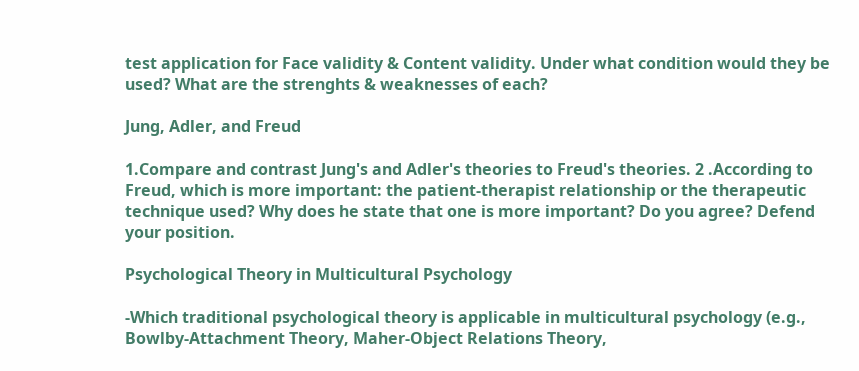test application for Face validity & Content validity. Under what condition would they be used? What are the strenghts & weaknesses of each?

Jung, Adler, and Freud

1.Compare and contrast Jung's and Adler's theories to Freud's theories. 2 .According to Freud, which is more important: the patient-therapist relationship or the therapeutic technique used? Why does he state that one is more important? Do you agree? Defend your position.

Psychological Theory in Multicultural Psychology

-Which traditional psychological theory is applicable in multicultural psychology (e.g., Bowlby-Attachment Theory, Maher-Object Relations Theory,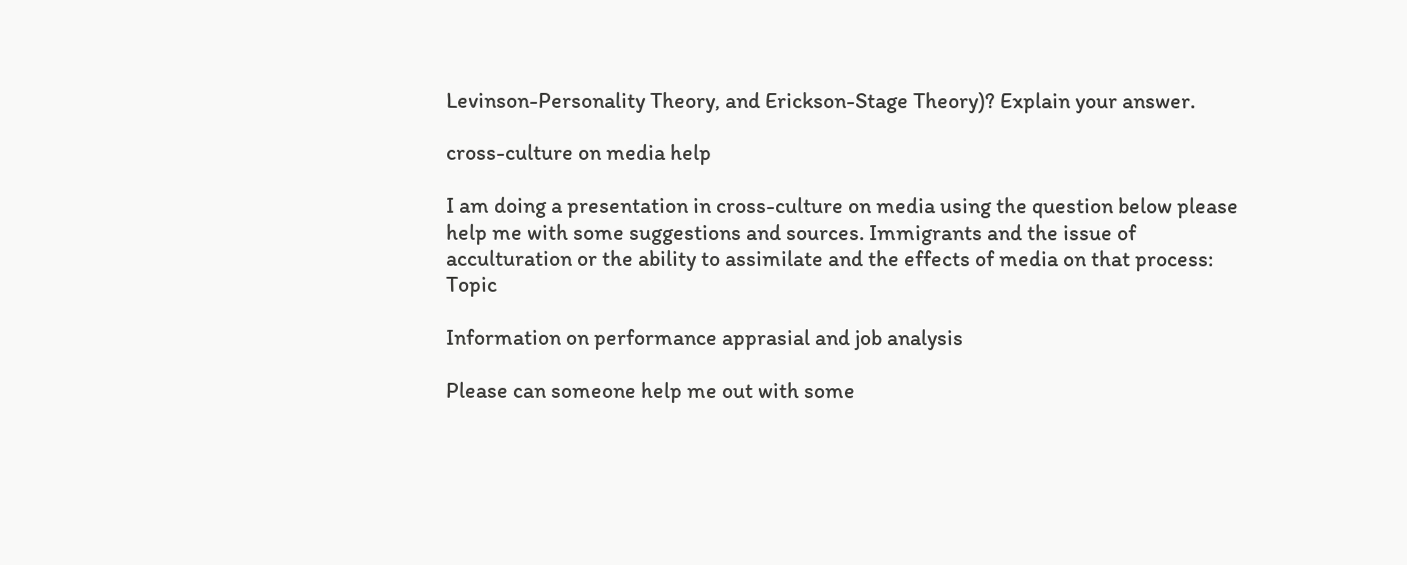Levinson-Personality Theory, and Erickson-Stage Theory)? Explain your answer.

cross-culture on media help

I am doing a presentation in cross-culture on media using the question below please help me with some suggestions and sources. Immigrants and the issue of acculturation or the ability to assimilate and the effects of media on that process: Topic

Information on performance apprasial and job analysis

Please can someone help me out with some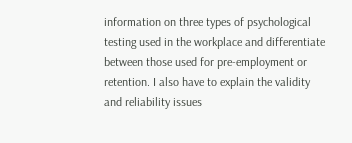information on three types of psychological testing used in the workplace and differentiate between those used for pre-employment or retention. I also have to explain the validity and reliability issues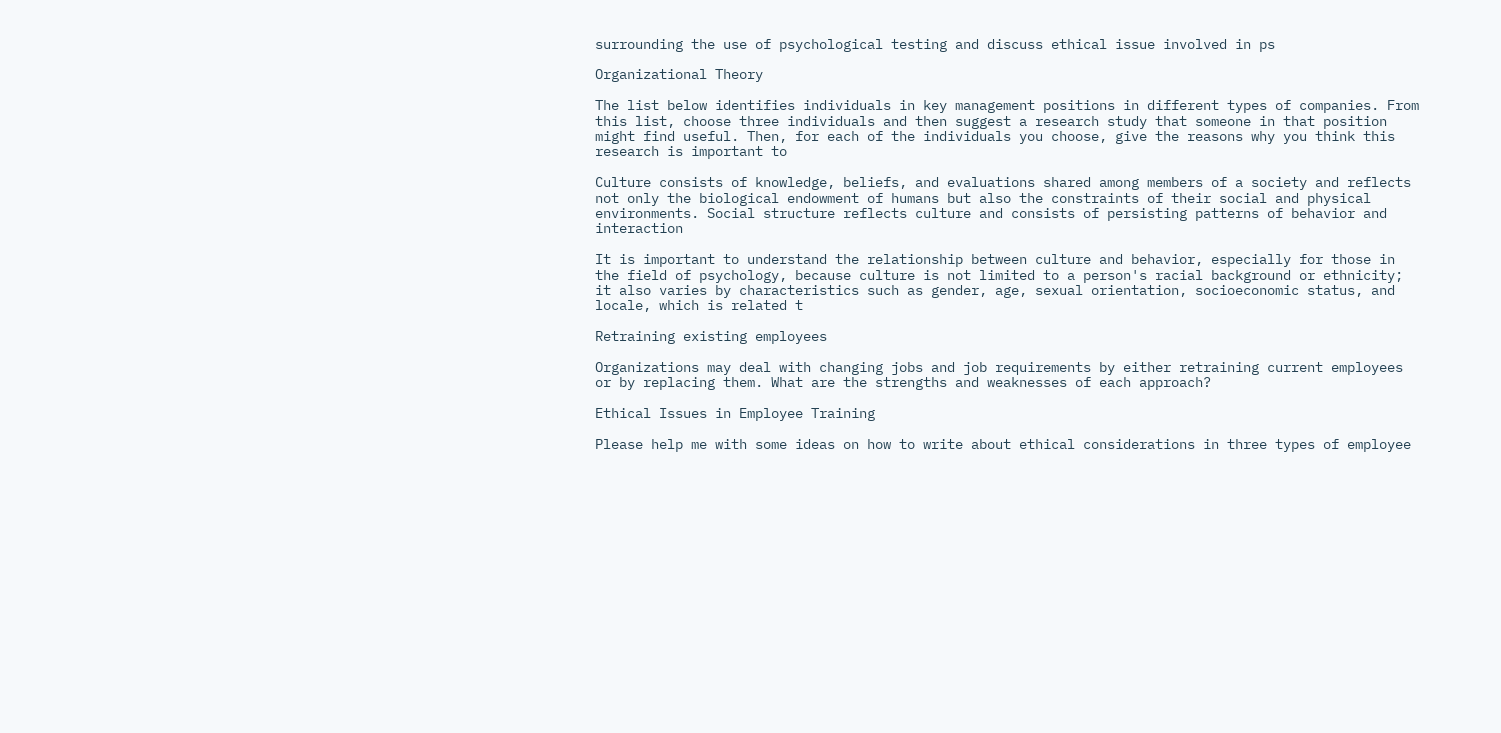surrounding the use of psychological testing and discuss ethical issue involved in ps

Organizational Theory

The list below identifies individuals in key management positions in different types of companies. From this list, choose three individuals and then suggest a research study that someone in that position might find useful. Then, for each of the individuals you choose, give the reasons why you think this research is important to

Culture consists of knowledge, beliefs, and evaluations shared among members of a society and reflects not only the biological endowment of humans but also the constraints of their social and physical environments. Social structure reflects culture and consists of persisting patterns of behavior and interaction

It is important to understand the relationship between culture and behavior, especially for those in the field of psychology, because culture is not limited to a person's racial background or ethnicity; it also varies by characteristics such as gender, age, sexual orientation, socioeconomic status, and locale, which is related t

Retraining existing employees

Organizations may deal with changing jobs and job requirements by either retraining current employees or by replacing them. What are the strengths and weaknesses of each approach?

Ethical Issues in Employee Training

Please help me with some ideas on how to write about ethical considerations in three types of employee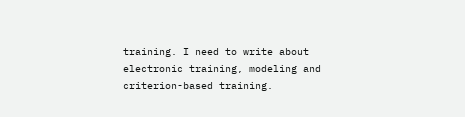training. I need to write about electronic training, modeling and criterion-based training.